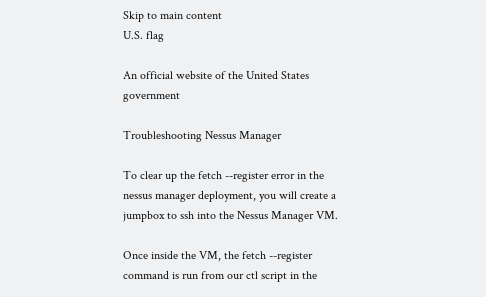Skip to main content
U.S. flag

An official website of the United States government

Troubleshooting Nessus Manager

To clear up the fetch --register error in the nessus manager deployment, you will create a jumpbox to ssh into the Nessus Manager VM.

Once inside the VM, the fetch --register command is run from our ctl script in the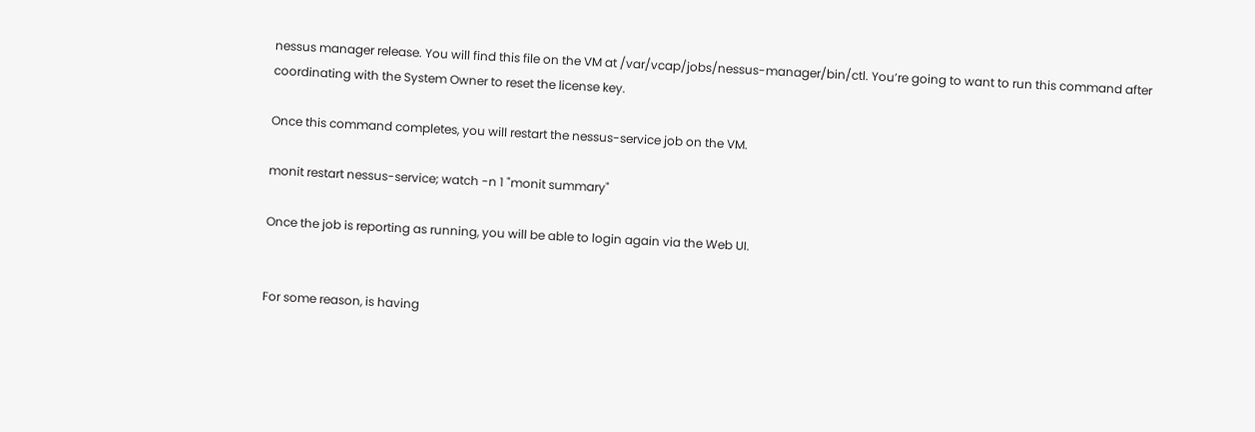nessus manager release. You will find this file on the VM at /var/vcap/jobs/nessus-manager/bin/ctl. You’re going to want to run this command after coordinating with the System Owner to reset the license key.

Once this command completes, you will restart the nessus-service job on the VM.

monit restart nessus-service; watch -n 1 "monit summary"

Once the job is reporting as running, you will be able to login again via the Web UI.


For some reason, is having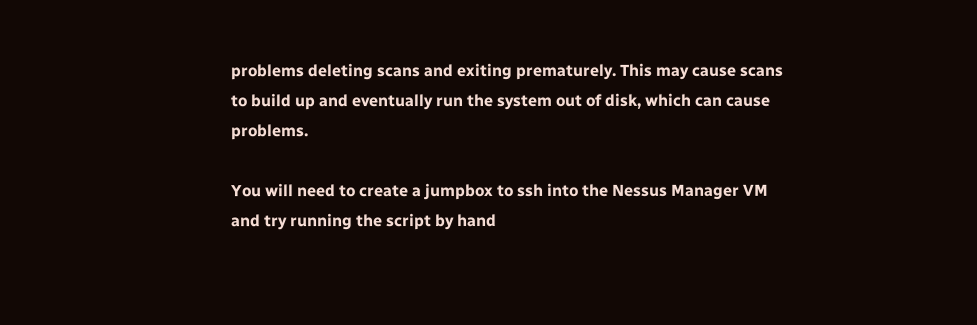problems deleting scans and exiting prematurely. This may cause scans to build up and eventually run the system out of disk, which can cause problems.

You will need to create a jumpbox to ssh into the Nessus Manager VM and try running the script by hand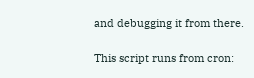and debugging it from there.

This script runs from cron: